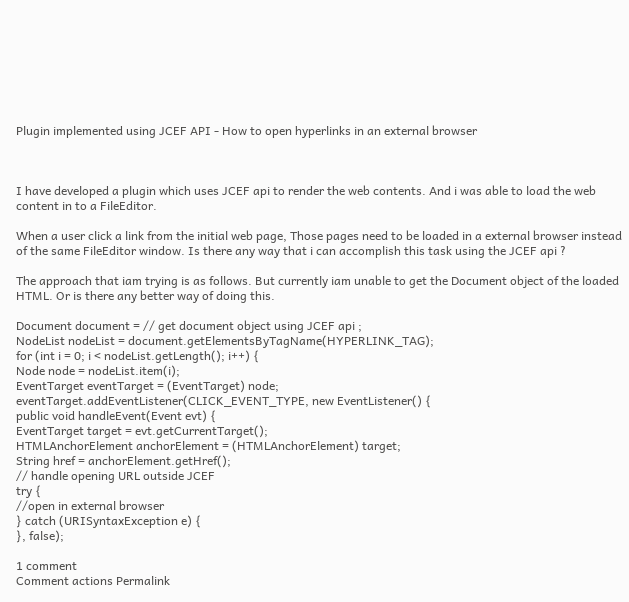Plugin implemented using JCEF API - How to open hyperlinks in an external browser



I have developed a plugin which uses JCEF api to render the web contents. And i was able to load the web content in to a FileEditor.

When a user click a link from the initial web page, Those pages need to be loaded in a external browser instead of the same FileEditor window. Is there any way that i can accomplish this task using the JCEF api ?

The approach that iam trying is as follows. But currently iam unable to get the Document object of the loaded HTML. Or is there any better way of doing this.

Document document = // get document object using JCEF api ;
NodeList nodeList = document.getElementsByTagName(HYPERLINK_TAG);
for (int i = 0; i < nodeList.getLength(); i++) {
Node node = nodeList.item(i);
EventTarget eventTarget = (EventTarget) node;
eventTarget.addEventListener(CLICK_EVENT_TYPE, new EventListener() {
public void handleEvent(Event evt) {
EventTarget target = evt.getCurrentTarget();
HTMLAnchorElement anchorElement = (HTMLAnchorElement) target;
String href = anchorElement.getHref();
// handle opening URL outside JCEF
try {
//open in external browser
} catch (URISyntaxException e) {
}, false);

1 comment
Comment actions Permalink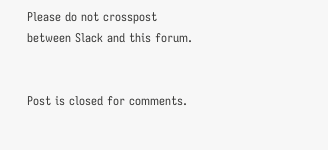Please do not crosspost between Slack and this forum.


Post is closed for comments.